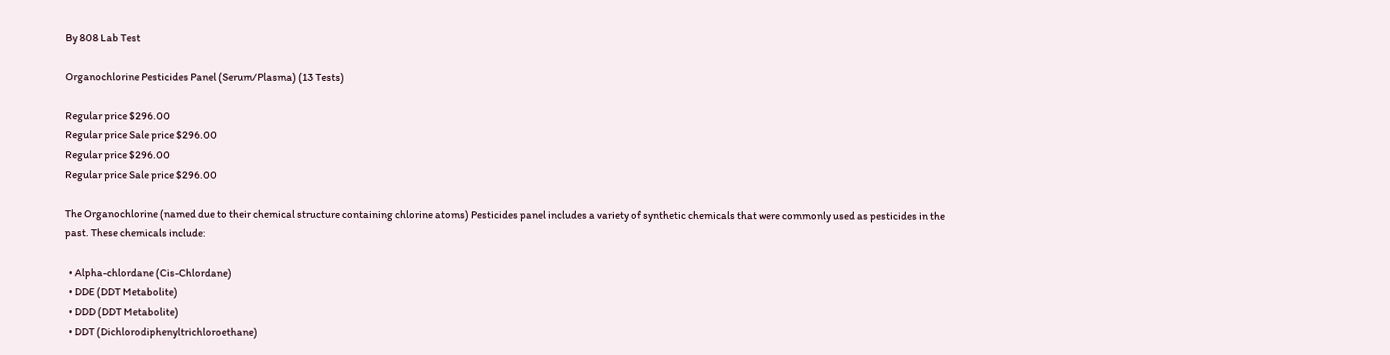By 808 Lab Test

Organochlorine Pesticides Panel (Serum/Plasma) (13 Tests)

Regular price $296.00
Regular price Sale price $296.00
Regular price $296.00
Regular price Sale price $296.00

The Organochlorine (named due to their chemical structure containing chlorine atoms) Pesticides panel includes a variety of synthetic chemicals that were commonly used as pesticides in the past. These chemicals include:

  • Alpha-chlordane (Cis-Chlordane)
  • DDE (DDT Metabolite)
  • DDD (DDT Metabolite)
  • DDT (Dichlorodiphenyltrichloroethane)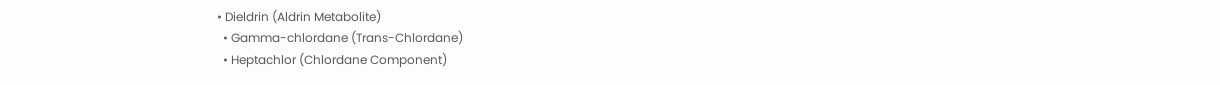• Dieldrin (Aldrin Metabolite)
  • Gamma-chlordane (Trans-Chlordane)
  • Heptachlor (Chlordane Component)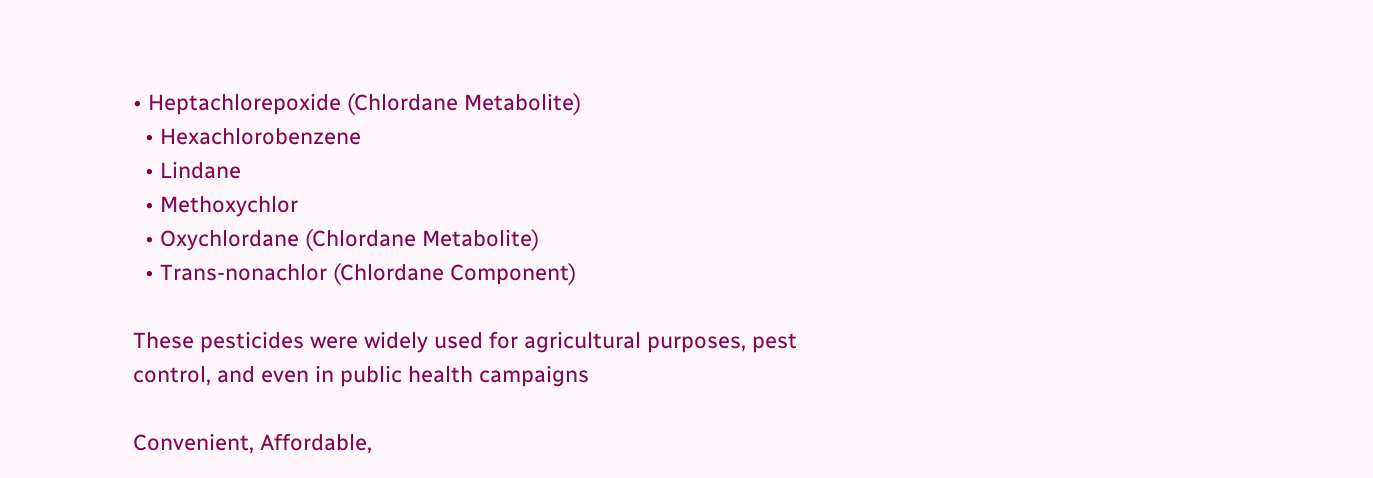• Heptachlorepoxide (Chlordane Metabolite)
  • Hexachlorobenzene
  • Lindane
  • Methoxychlor
  • Oxychlordane (Chlordane Metabolite)
  • Trans-nonachlor (Chlordane Component)

These pesticides were widely used for agricultural purposes, pest control, and even in public health campaigns

Convenient, Affordable,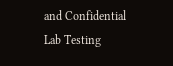and Confidential Lab Testing